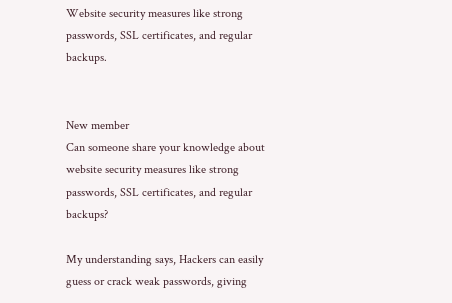Website security measures like strong passwords, SSL certificates, and regular backups.


New member
Can someone share your knowledge about website security measures like strong passwords, SSL certificates, and regular backups?

My understanding says, Hackers can easily guess or crack weak passwords, giving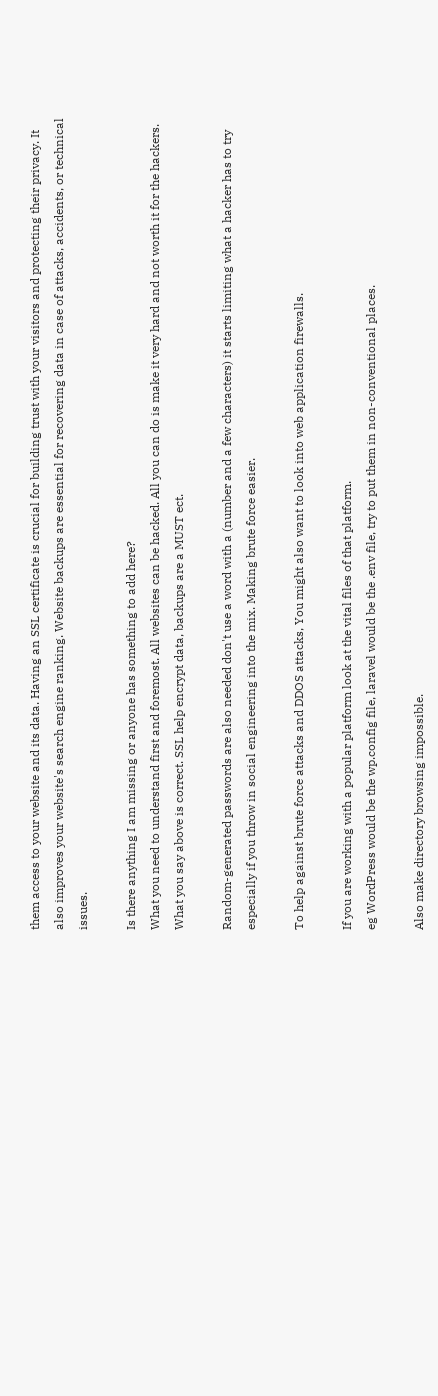them access to your website and its data. Having an SSL certificate is crucial for building trust with your visitors and protecting their privacy. It also improves your website's search engine ranking. Website backups are essential for recovering data in case of attacks, accidents, or technical issues.

Is there anything I am missing or anyone has something to add here?
What you need to understand first and foremost. All websites can be hacked. All you can do is make it very hard and not worth it for the hackers. What you say above is correct. SSL help encrypt data, backups are a MUST ect.

Random-generated passwords are also needed don't use a word with a (number and a few characters) it starts limiting what a hacker has to try especially if you throw in social engineering into the mix. Making brute force easier.

To help against brute force attacks and DDOS attacks, You might also want to look into web application firewalls.

If you are working with a popular platform look at the vital files of that platform.
eg WordPress would be the wp.config file, laravel would be the .env file, try to put them in non-conventional places.

Also make directory browsing impossible.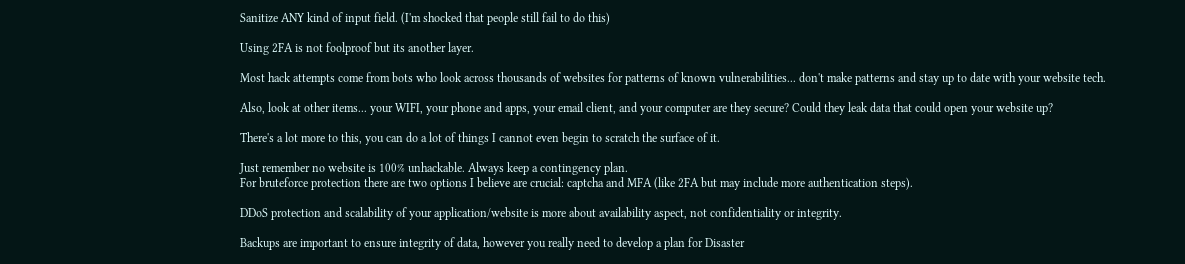Sanitize ANY kind of input field. (I'm shocked that people still fail to do this)

Using 2FA is not foolproof but its another layer.

Most hack attempts come from bots who look across thousands of websites for patterns of known vulnerabilities... don't make patterns and stay up to date with your website tech.

Also, look at other items... your WIFI, your phone and apps, your email client, and your computer are they secure? Could they leak data that could open your website up?

There's a lot more to this, you can do a lot of things I cannot even begin to scratch the surface of it.

Just remember no website is 100% unhackable. Always keep a contingency plan.
For bruteforce protection there are two options I believe are crucial: captcha and MFA (like 2FA but may include more authentication steps).

DDoS protection and scalability of your application/website is more about availability aspect, not confidentiality or integrity.

Backups are important to ensure integrity of data, however you really need to develop a plan for Disaster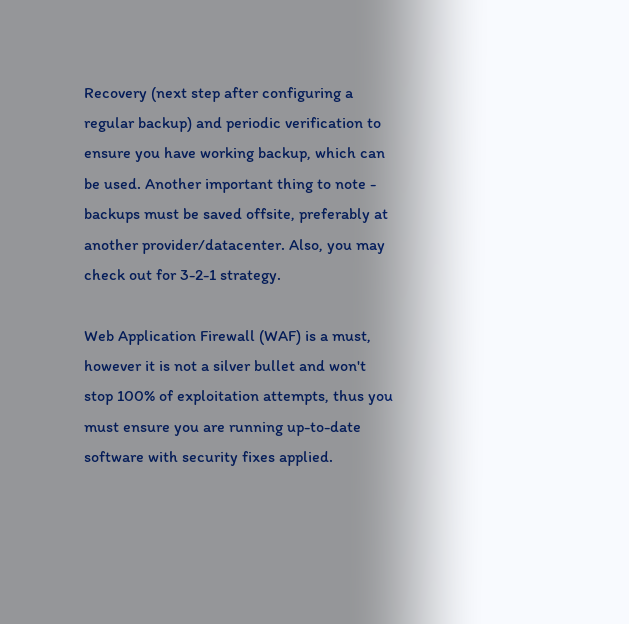Recovery (next step after configuring a regular backup) and periodic verification to ensure you have working backup, which can be used. Another important thing to note - backups must be saved offsite, preferably at another provider/datacenter. Also, you may check out for 3-2-1 strategy.

Web Application Firewall (WAF) is a must, however it is not a silver bullet and won't stop 100% of exploitation attempts, thus you must ensure you are running up-to-date software with security fixes applied.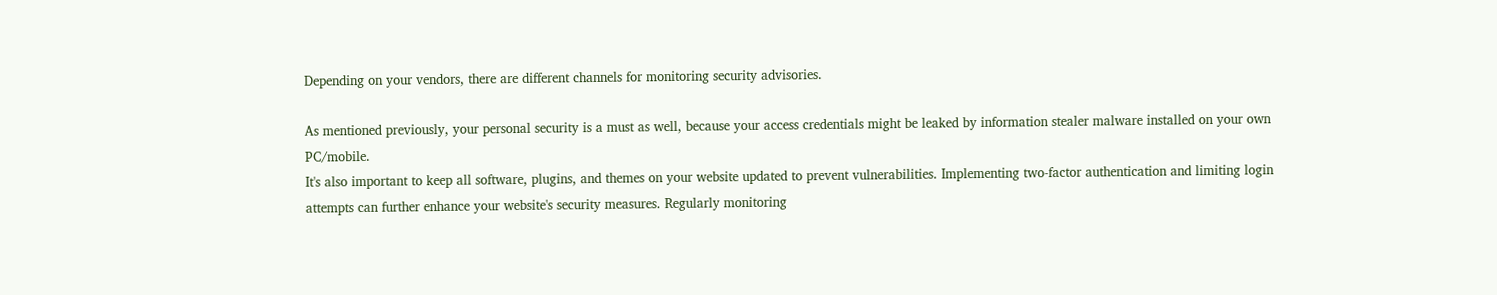Depending on your vendors, there are different channels for monitoring security advisories.

As mentioned previously, your personal security is a must as well, because your access credentials might be leaked by information stealer malware installed on your own PC/mobile.
It's also important to keep all software, plugins, and themes on your website updated to prevent vulnerabilities. Implementing two-factor authentication and limiting login attempts can further enhance your website's security measures. Regularly monitoring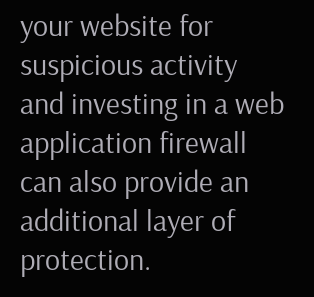your website for suspicious activity and investing in a web application firewall can also provide an additional layer of protection.